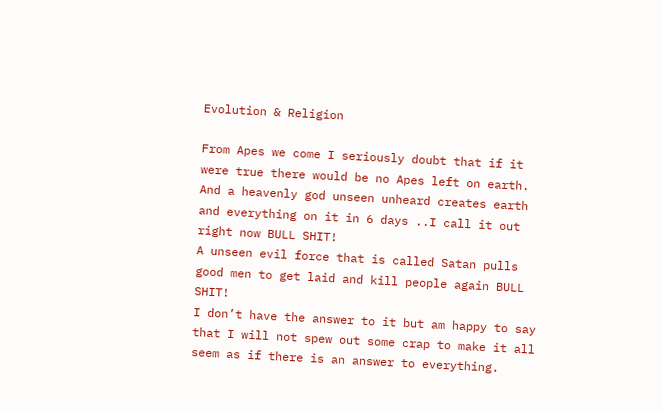Evolution & Religion

From Apes we come I seriously doubt that if it were true there would be no Apes left on earth.
And a heavenly god unseen unheard creates earth and everything on it in 6 days ..I call it out right now BULL SHIT!
A unseen evil force that is called Satan pulls good men to get laid and kill people again BULL SHIT!
I don’t have the answer to it but am happy to say that I will not spew out some crap to make it all seem as if there is an answer to everything.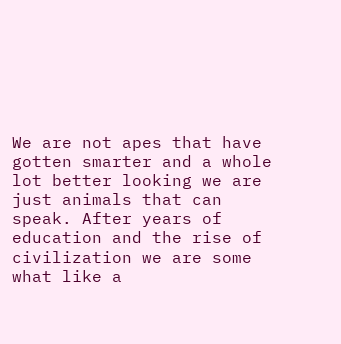We are not apes that have gotten smarter and a whole lot better looking we are just animals that can speak. After years of education and the rise of civilization we are some what like a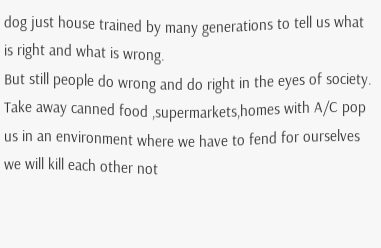dog just house trained by many generations to tell us what is right and what is wrong.
But still people do wrong and do right in the eyes of society.
Take away canned food ,supermarkets,homes with A/C pop us in an environment where we have to fend for ourselves we will kill each other not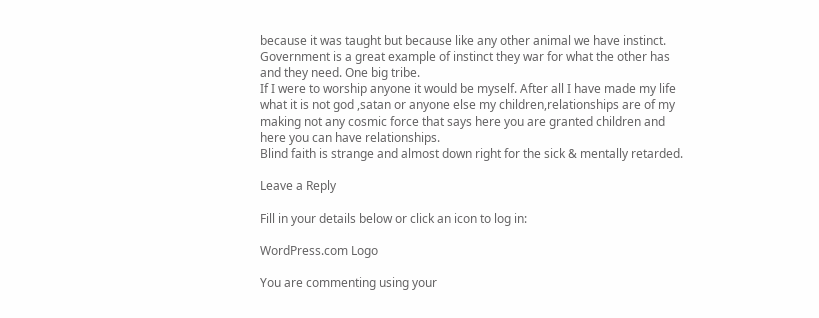because it was taught but because like any other animal we have instinct.
Government is a great example of instinct they war for what the other has and they need. One big tribe.
If I were to worship anyone it would be myself. After all I have made my life what it is not god ,satan or anyone else my children,relationships are of my making not any cosmic force that says here you are granted children and here you can have relationships.
Blind faith is strange and almost down right for the sick & mentally retarded.

Leave a Reply

Fill in your details below or click an icon to log in:

WordPress.com Logo

You are commenting using your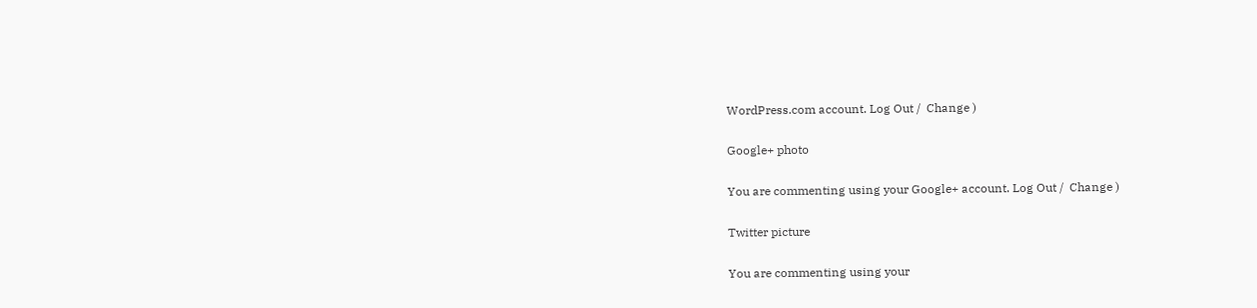WordPress.com account. Log Out /  Change )

Google+ photo

You are commenting using your Google+ account. Log Out /  Change )

Twitter picture

You are commenting using your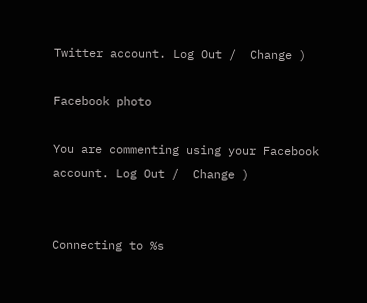Twitter account. Log Out /  Change )

Facebook photo

You are commenting using your Facebook account. Log Out /  Change )


Connecting to %s